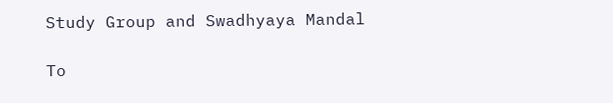Study Group and Swadhyaya Mandal

To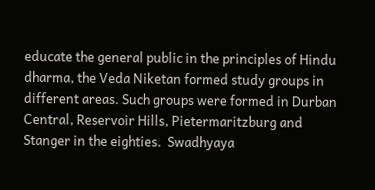educate the general public in the principles of Hindu dharma, the Veda Niketan formed study groups in different areas. Such groups were formed in Durban Central, Reservoir Hills, Pietermaritzburg and Stanger in the eighties.  Swadhyaya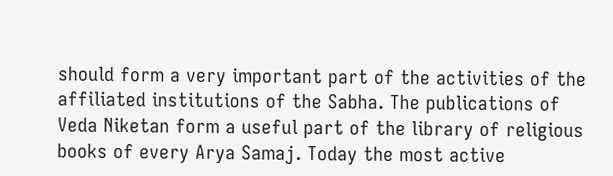should form a very important part of the activities of the affiliated institutions of the Sabha. The publications of Veda Niketan form a useful part of the library of religious books of every Arya Samaj. Today the most active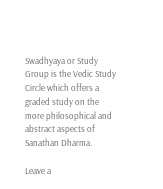Swadhyaya or Study Group is the Vedic Study Circle which offers a graded study on the more philosophical and abstract aspects of Sanathan Dharma.

Leave a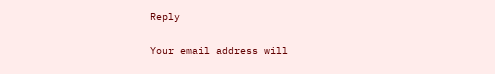Reply

Your email address will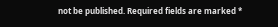not be published. Required fields are marked *